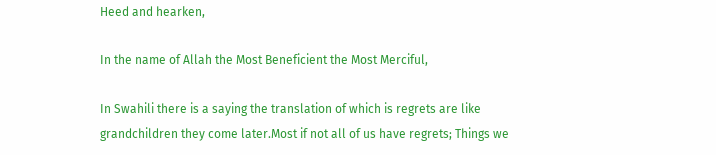Heed and hearken,

In the name of Allah the Most Beneficient the Most Merciful,

In Swahili there is a saying the translation of which is regrets are like grandchildren they come later.Most if not all of us have regrets; Things we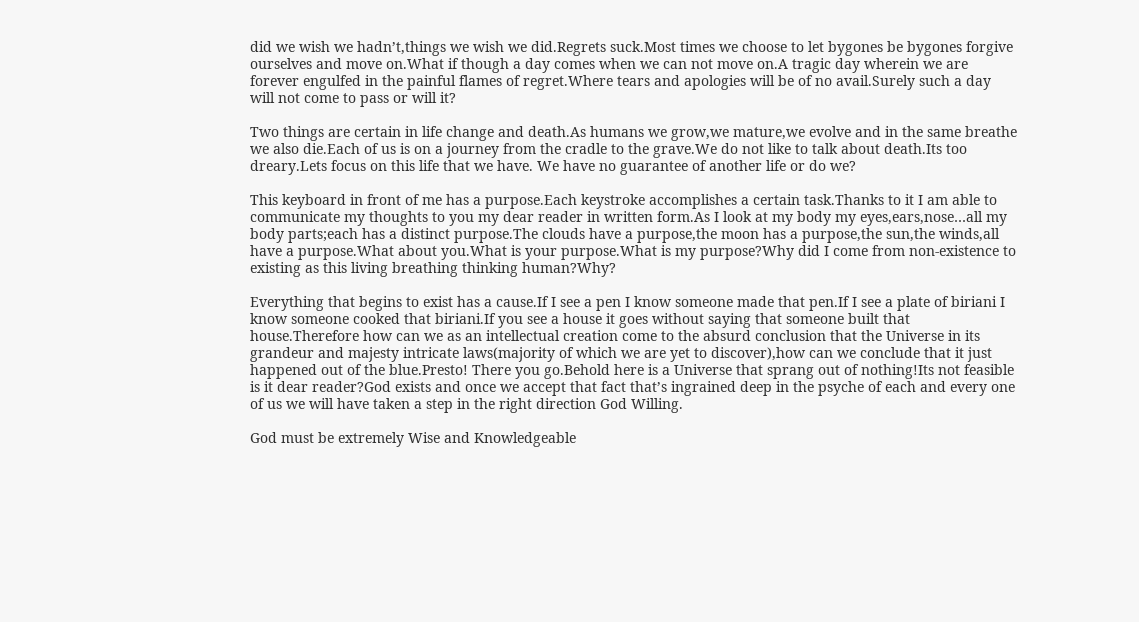did we wish we hadn’t,things we wish we did.Regrets suck.Most times we choose to let bygones be bygones forgive ourselves and move on.What if though a day comes when we can not move on.A tragic day wherein we are forever engulfed in the painful flames of regret.Where tears and apologies will be of no avail.Surely such a day will not come to pass or will it?

Two things are certain in life change and death.As humans we grow,we mature,we evolve and in the same breathe we also die.Each of us is on a journey from the cradle to the grave.We do not like to talk about death.Its too dreary.Lets focus on this life that we have. We have no guarantee of another life or do we?

This keyboard in front of me has a purpose.Each keystroke accomplishes a certain task.Thanks to it I am able to communicate my thoughts to you my dear reader in written form.As I look at my body my eyes,ears,nose…all my body parts;each has a distinct purpose.The clouds have a purpose,the moon has a purpose,the sun,the winds,all have a purpose.What about you.What is your purpose.What is my purpose?Why did I come from non-existence to existing as this living breathing thinking human?Why?

Everything that begins to exist has a cause.If I see a pen I know someone made that pen.If I see a plate of biriani I know someone cooked that biriani.If you see a house it goes without saying that someone built that house.Therefore how can we as an intellectual creation come to the absurd conclusion that the Universe in its grandeur and majesty intricate laws(majority of which we are yet to discover),how can we conclude that it just happened out of the blue.Presto! There you go.Behold here is a Universe that sprang out of nothing!Its not feasible is it dear reader?God exists and once we accept that fact that’s ingrained deep in the psyche of each and every one of us we will have taken a step in the right direction God Willing.

God must be extremely Wise and Knowledgeable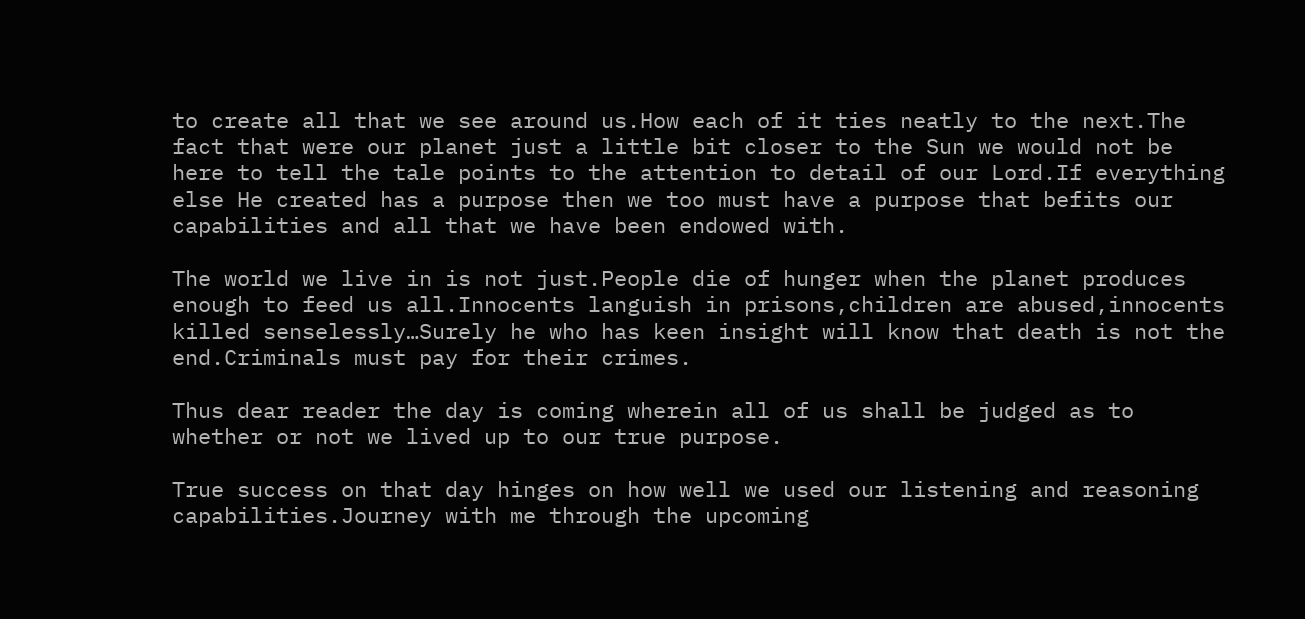to create all that we see around us.How each of it ties neatly to the next.The fact that were our planet just a little bit closer to the Sun we would not be here to tell the tale points to the attention to detail of our Lord.If everything else He created has a purpose then we too must have a purpose that befits our capabilities and all that we have been endowed with.

The world we live in is not just.People die of hunger when the planet produces enough to feed us all.Innocents languish in prisons,children are abused,innocents killed senselessly…Surely he who has keen insight will know that death is not the end.Criminals must pay for their crimes.

Thus dear reader the day is coming wherein all of us shall be judged as to whether or not we lived up to our true purpose.

True success on that day hinges on how well we used our listening and reasoning capabilities.Journey with me through the upcoming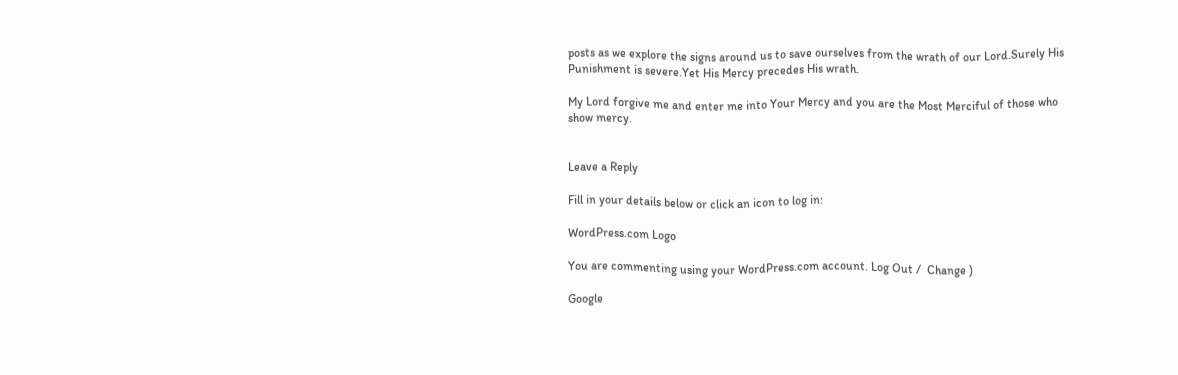posts as we explore the signs around us to save ourselves from the wrath of our Lord.Surely His Punishment is severe.Yet His Mercy precedes His wrath.

My Lord forgive me and enter me into Your Mercy and you are the Most Merciful of those who show mercy.


Leave a Reply

Fill in your details below or click an icon to log in:

WordPress.com Logo

You are commenting using your WordPress.com account. Log Out /  Change )

Google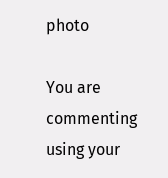photo

You are commenting using your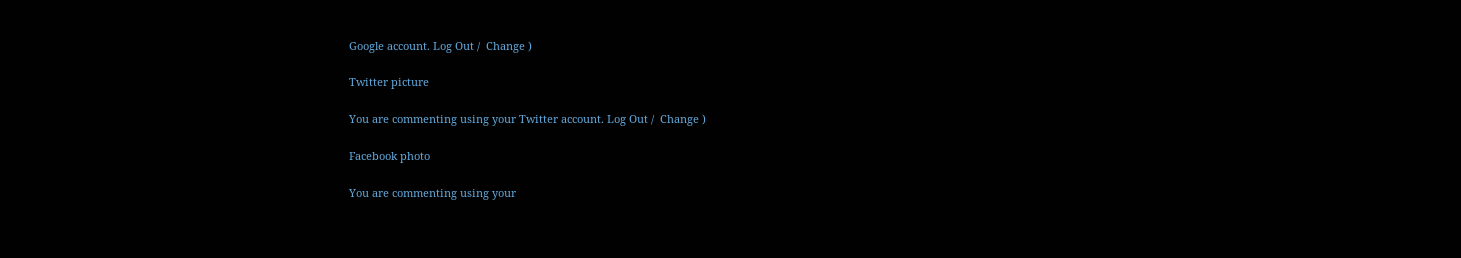Google account. Log Out /  Change )

Twitter picture

You are commenting using your Twitter account. Log Out /  Change )

Facebook photo

You are commenting using your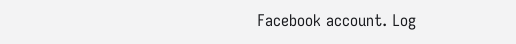Facebook account. Log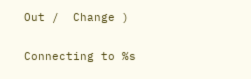Out /  Change )

Connecting to %s